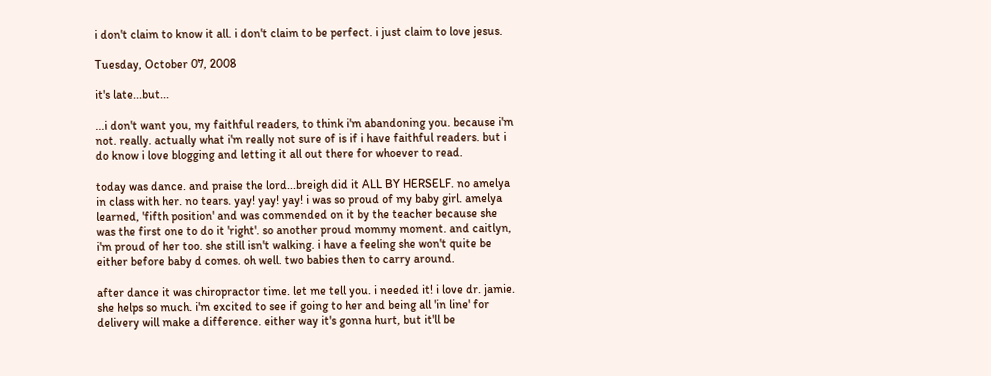i don't claim to know it all. i don't claim to be perfect. i just claim to love jesus.

Tuesday, October 07, 2008

it's late...but...

...i don't want you, my faithful readers, to think i'm abandoning you. because i'm not. really. actually what i'm really not sure of is if i have faithful readers. but i do know i love blogging and letting it all out there for whoever to read.

today was dance. and praise the lord...breigh did it ALL BY HERSELF. no amelya in class with her. no tears. yay! yay! yay! i was so proud of my baby girl. amelya learned, 'fifth position' and was commended on it by the teacher because she was the first one to do it 'right'. so another proud mommy moment. and caitlyn, i'm proud of her too. she still isn't walking. i have a feeling she won't quite be either before baby d comes. oh well. two babies then to carry around.

after dance it was chiropractor time. let me tell you. i needed it! i love dr. jamie. she helps so much. i'm excited to see if going to her and being all 'in line' for delivery will make a difference. either way it's gonna hurt, but it'll be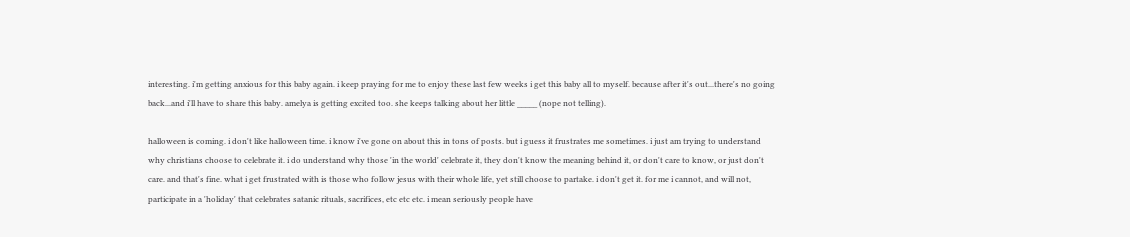interesting. i'm getting anxious for this baby again. i keep praying for me to enjoy these last few weeks i get this baby all to myself. because after it's out...there's no going back...and i'll have to share this baby. amelya is getting excited too. she keeps talking about her little _____ (nope not telling).

halloween is coming. i don't like halloween time. i know i've gone on about this in tons of posts. but i guess it frustrates me sometimes. i just am trying to understand why christians choose to celebrate it. i do understand why those 'in the world' celebrate it, they don't know the meaning behind it, or don't care to know, or just don't care. and that's fine. what i get frustrated with is those who follow jesus with their whole life, yet still choose to partake. i don't get it. for me i cannot, and will not, participate in a 'holiday' that celebrates satanic rituals, sacrifices, etc etc etc. i mean seriously people have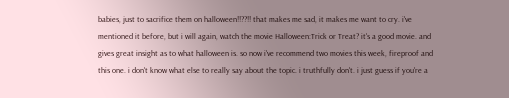babies, just to sacrifice them on halloween!!??!! that makes me sad, it makes me want to cry. i've mentioned it before, but i will again, watch the movie Halloween:Trick or Treat? it's a good movie. and gives great insight as to what halloween is. so now i've recommend two movies this week, fireproof and this one. i don't know what else to really say about the topic. i truthfully don't. i just guess if you're a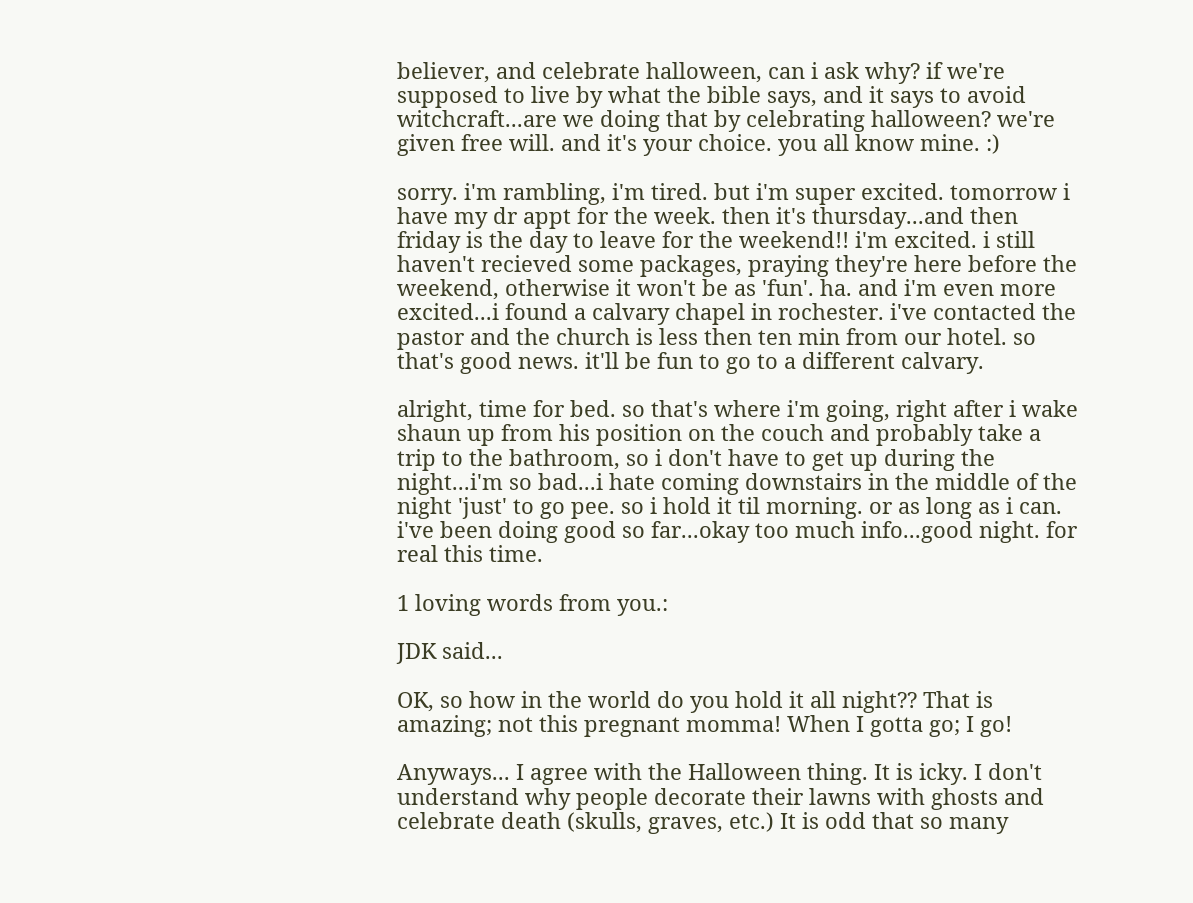believer, and celebrate halloween, can i ask why? if we're supposed to live by what the bible says, and it says to avoid witchcraft...are we doing that by celebrating halloween? we're given free will. and it's your choice. you all know mine. :)

sorry. i'm rambling, i'm tired. but i'm super excited. tomorrow i have my dr appt for the week. then it's thursday...and then friday is the day to leave for the weekend!! i'm excited. i still haven't recieved some packages, praying they're here before the weekend, otherwise it won't be as 'fun'. ha. and i'm even more excited...i found a calvary chapel in rochester. i've contacted the pastor and the church is less then ten min from our hotel. so that's good news. it'll be fun to go to a different calvary.

alright, time for bed. so that's where i'm going, right after i wake shaun up from his position on the couch and probably take a trip to the bathroom, so i don't have to get up during the night...i'm so bad...i hate coming downstairs in the middle of the night 'just' to go pee. so i hold it til morning. or as long as i can. i've been doing good so far...okay too much info...good night. for real this time.

1 loving words from you.:

JDK said...

OK, so how in the world do you hold it all night?? That is amazing; not this pregnant momma! When I gotta go; I go!

Anyways... I agree with the Halloween thing. It is icky. I don't understand why people decorate their lawns with ghosts and celebrate death (skulls, graves, etc.) It is odd that so many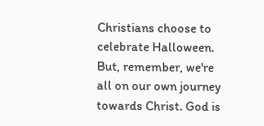Christians choose to celebrate Halloween. But, remember, we're all on our own journey towards Christ. God is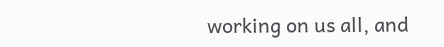working on us all, and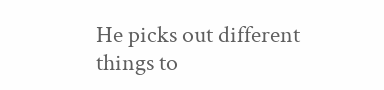He picks out different things to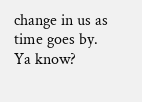change in us as time goes by. Ya know?